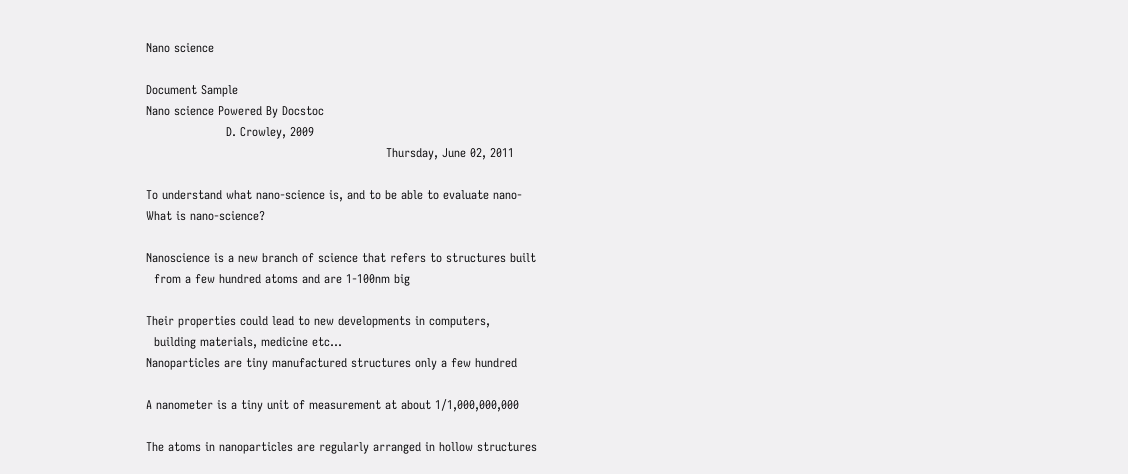Nano science

Document Sample
Nano science Powered By Docstoc
                    D. Crowley, 2009
                                                            Thursday, June 02, 2011

To understand what nano-science is, and to be able to evaluate nano-
What is nano-science?

Nanoscience is a new branch of science that refers to structures built
  from a few hundred atoms and are 1-100nm big

Their properties could lead to new developments in computers,
  building materials, medicine etc...
Nanoparticles are tiny manufactured structures only a few hundred

A nanometer is a tiny unit of measurement at about 1/1,000,000,000

The atoms in nanoparticles are regularly arranged in hollow structures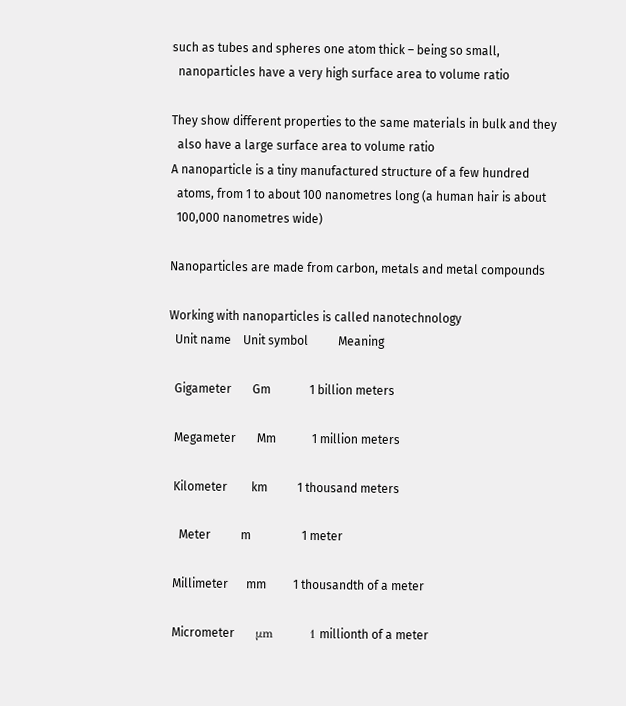such as tubes and spheres one atom thick – being so small,
  nanoparticles have a very high surface area to volume ratio

They show different properties to the same materials in bulk and they
  also have a large surface area to volume ratio
A nanoparticle is a tiny manufactured structure of a few hundred
  atoms, from 1 to about 100 nanometres long (a human hair is about
  100,000 nanometres wide)

Nanoparticles are made from carbon, metals and metal compounds

Working with nanoparticles is called nanotechnology
  Unit name    Unit symbol          Meaning

  Gigameter       Gm             1 billion meters

  Megameter       Mm            1 million meters

  Kilometer        km          1 thousand meters

    Meter          m                 1 meter

  Millimeter      mm         1 thousandth of a meter

  Micrometer       μm         1 millionth of a meter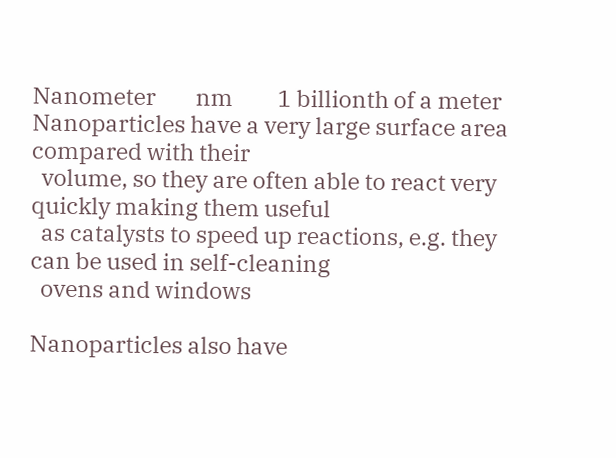Nanometer        nm         1 billionth of a meter
Nanoparticles have a very large surface area compared with their
  volume, so they are often able to react very quickly making them useful
  as catalysts to speed up reactions, e.g. they can be used in self-cleaning
  ovens and windows

Nanoparticles also have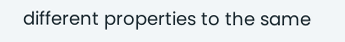different properties to the same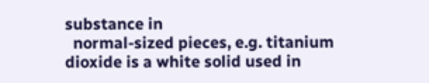substance in
  normal-sized pieces, e.g. titanium dioxide is a white solid used in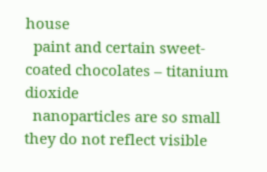house
  paint and certain sweet-coated chocolates – titanium dioxide
  nanoparticles are so small they do not reflect visible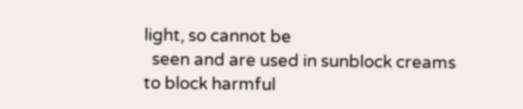light, so cannot be
  seen and are used in sunblock creams to block harmful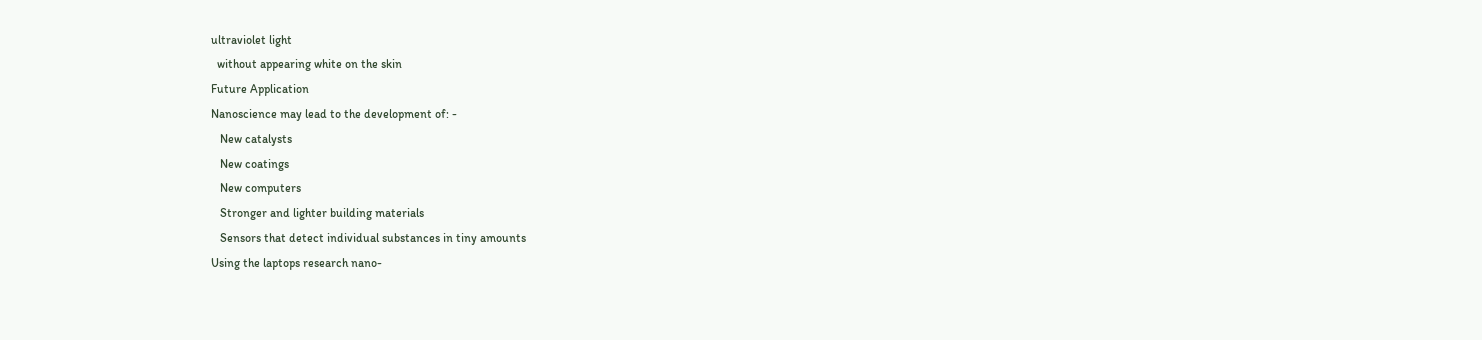ultraviolet light
  without appearing white on the skin
Future Application
Nanoscience may lead to the development of: -
   New catalysts
   New coatings
   New computers
   Stronger and lighter building materials
   Sensors that detect individual substances in tiny amounts
Using the laptops research nano-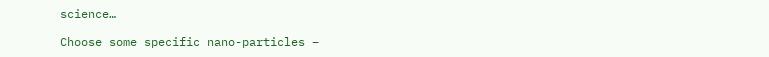science…

Choose some specific nano-particles –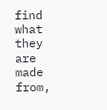find what they are made from,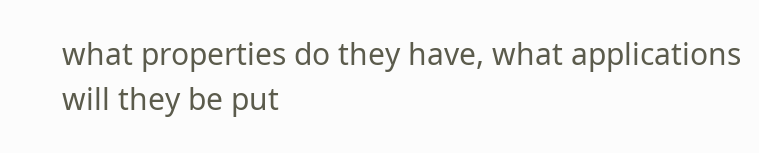what properties do they have, what applications will they be put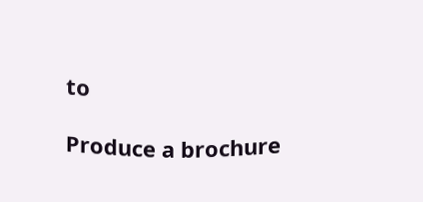to

Produce a brochure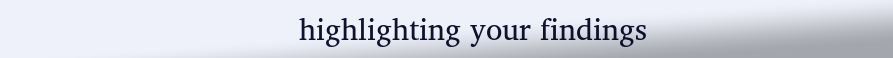highlighting your findings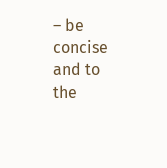– be concise and to the